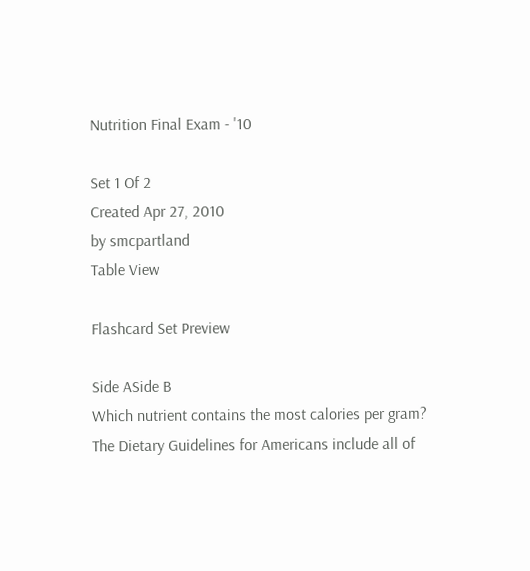Nutrition Final Exam - '10

Set 1 Of 2
Created Apr 27, 2010
by smcpartland
Table View

Flashcard Set Preview

Side ASide B
Which nutrient contains the most calories per gram?
The Dietary Guidelines for Americans include all of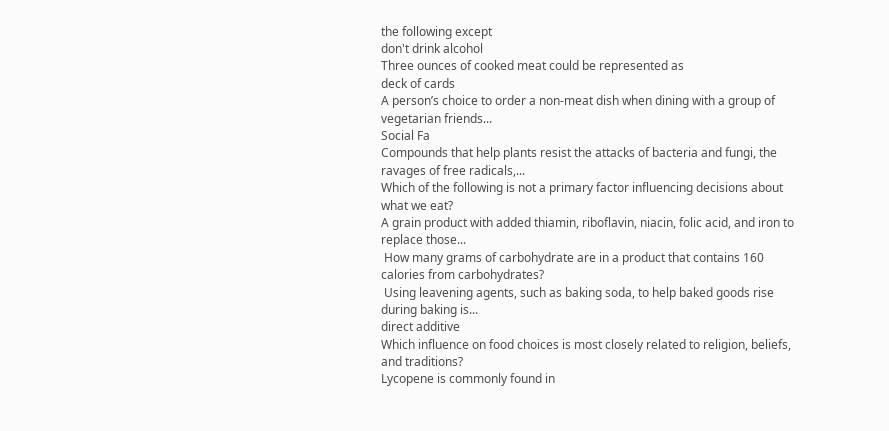the following except
don't drink alcohol
Three ounces of cooked meat could be represented as
deck of cards
A person’s choice to order a non-meat dish when dining with a group of vegetarian friends...
Social Fa
Compounds that help plants resist the attacks of bacteria and fungi, the ravages of free radicals,...
Which of the following is not a primary factor influencing decisions about what we eat?
A grain product with added thiamin, riboflavin, niacin, folic acid, and iron to replace those...
 How many grams of carbohydrate are in a product that contains 160 calories from carbohydrates?
 Using leavening agents, such as baking soda, to help baked goods rise during baking is...
direct additive
Which influence on food choices is most closely related to religion, beliefs, and traditions?
Lycopene is commonly found in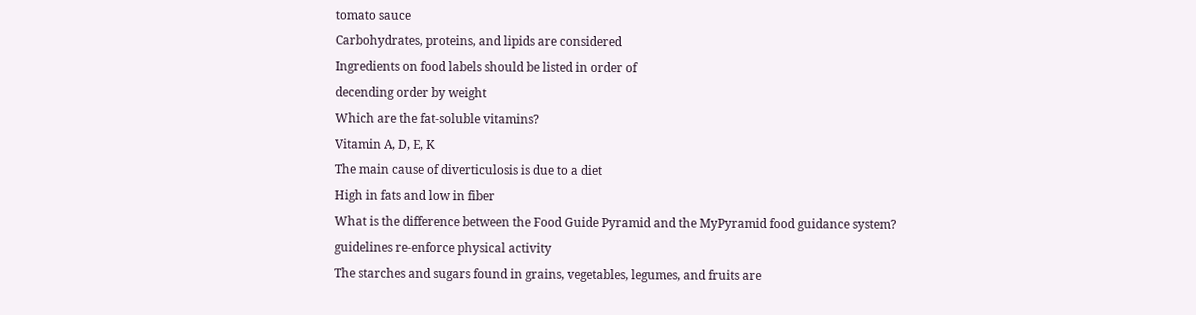tomato sauce
Carbohydrates, proteins, and lipids are considered
Ingredients on food labels should be listed in order of
decending order by weight
Which are the fat-soluble vitamins?
Vitamin A, D, E, K
The main cause of diverticulosis is due to a diet
High in fats and low in fiber
What is the difference between the Food Guide Pyramid and the MyPyramid food guidance system?
guidelines re-enforce physical activity
The starches and sugars found in grains, vegetables, legumes, and fruits are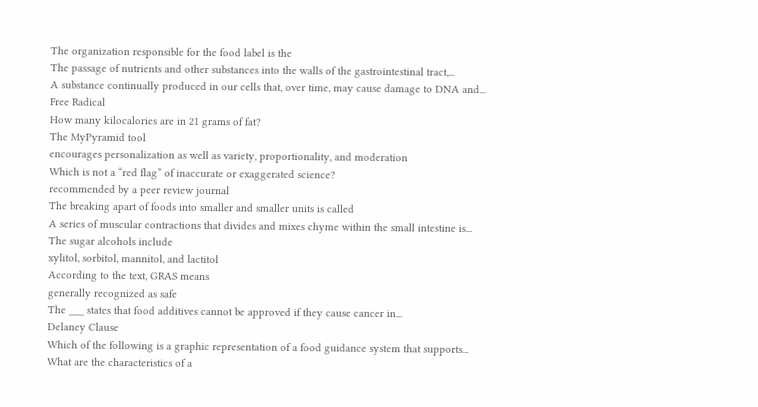The organization responsible for the food label is the
The passage of nutrients and other substances into the walls of the gastrointestinal tract,...
A substance continually produced in our cells that, over time, may cause damage to DNA and...
Free Radical
How many kilocalories are in 21 grams of fat?
The MyPyramid tool
encourages personalization as well as variety, proportionality, and moderation
Which is not a “red flag” of inaccurate or exaggerated science?
recommended by a peer review journal
The breaking apart of foods into smaller and smaller units is called
A series of muscular contractions that divides and mixes chyme within the small intestine is...
The sugar alcohols include
xylitol, sorbitol, mannitol, and lactitol
According to the text, GRAS means
generally recognized as safe
The ___ states that food additives cannot be approved if they cause cancer in...
Delaney Clause
Which of the following is a graphic representation of a food guidance system that supports...
What are the characteristics of a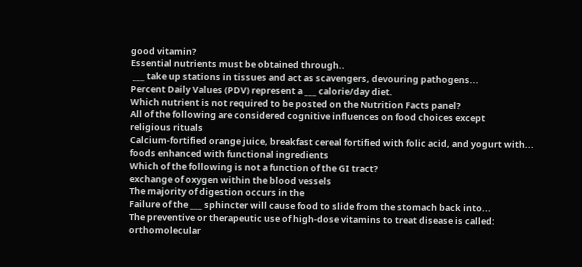good vitamin?
Essential nutrients must be obtained through..
 ___ take up stations in tissues and act as scavengers, devouring pathogens...
Percent Daily Values (PDV) represent a ___ calorie/day diet.
Which nutrient is not required to be posted on the Nutrition Facts panel?
All of the following are considered cognitive influences on food choices except
religious rituals
Calcium-fortified orange juice, breakfast cereal fortified with folic acid, and yogurt with...
foods enhanced with functional ingredients
Which of the following is not a function of the GI tract?
exchange of oxygen within the blood vessels
The majority of digestion occurs in the
Failure of the ___ sphincter will cause food to slide from the stomach back into...
The preventive or therapeutic use of high-dose vitamins to treat disease is called:
orthomolecular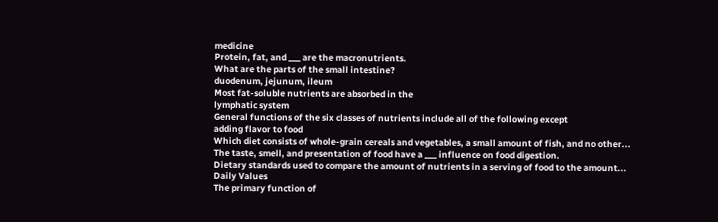medicine
Protein, fat, and ___ are the macronutrients.
What are the parts of the small intestine?
duodenum, jejunum, ileum
Most fat-soluble nutrients are absorbed in the
lymphatic system
General functions of the six classes of nutrients include all of the following except
adding flavor to food
Which diet consists of whole-grain cereals and vegetables, a small amount of fish, and no other...
The taste, smell, and presentation of food have a ___ influence on food digestion.
Dietary standards used to compare the amount of nutrients in a serving of food to the amount...
Daily Values
The primary function of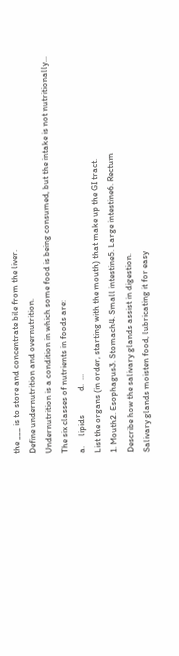the ___ is to store and concentrate bile from the liver.
Define undernutrition and overnutrition.
Undernutrition is a condition in which some food is being consumed, but the intake is not nutritionally...
The six classes of nutrients in foods are:
a.     lipids            d.  ...
List the organs (in order, starting with the mouth) that make up the GI tract.
1. Mouth2. Esophagus3. Stomach4. Small intestine5. Large intestine6. Rectum
Describe how the salivary glands assist in digestion.
Salivary glands moisten food, lubricating it for easy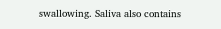swallowing. Saliva also contains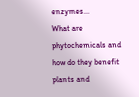enzymes...
What are phytochemicals and how do they benefit plants and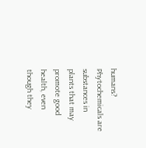humans?
Phytochemicals are substances in plants that may promote good health, even though they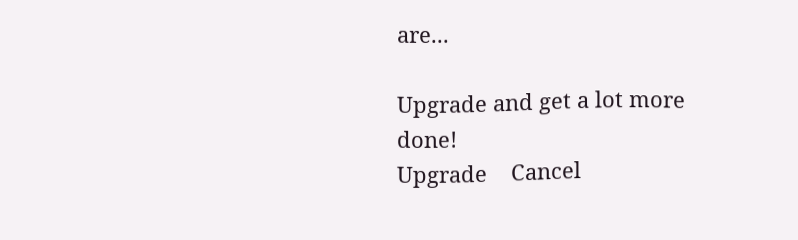are...

Upgrade and get a lot more done!
Upgrade    Cancel